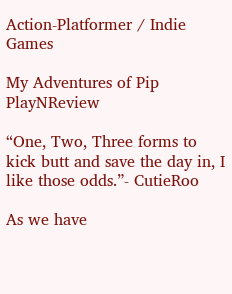Action-Platformer / Indie Games

My Adventures of Pip PlayNReview

“One, Two, Three forms to kick butt and save the day in, I like those odds.”- CutieRoo

As we have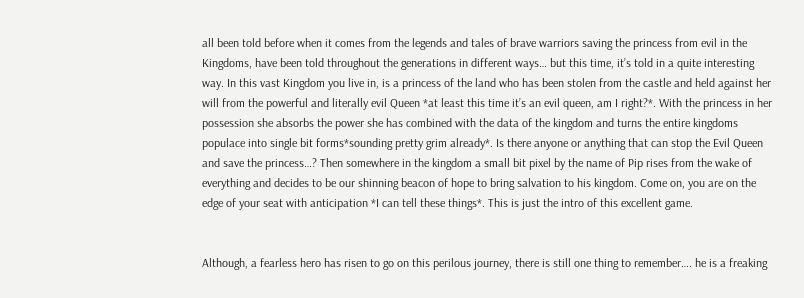all been told before when it comes from the legends and tales of brave warriors saving the princess from evil in the Kingdoms, have been told throughout the generations in different ways… but this time, it’s told in a quite interesting way. In this vast Kingdom you live in, is a princess of the land who has been stolen from the castle and held against her will from the powerful and literally evil Queen *at least this time it’s an evil queen, am I right?*. With the princess in her possession she absorbs the power she has combined with the data of the kingdom and turns the entire kingdoms populace into single bit forms*sounding pretty grim already*. Is there anyone or anything that can stop the Evil Queen and save the princess…? Then somewhere in the kingdom a small bit pixel by the name of Pip rises from the wake of everything and decides to be our shinning beacon of hope to bring salvation to his kingdom. Come on, you are on the edge of your seat with anticipation *I can tell these things*. This is just the intro of this excellent game.


Although, a fearless hero has risen to go on this perilous journey, there is still one thing to remember…. he is a freaking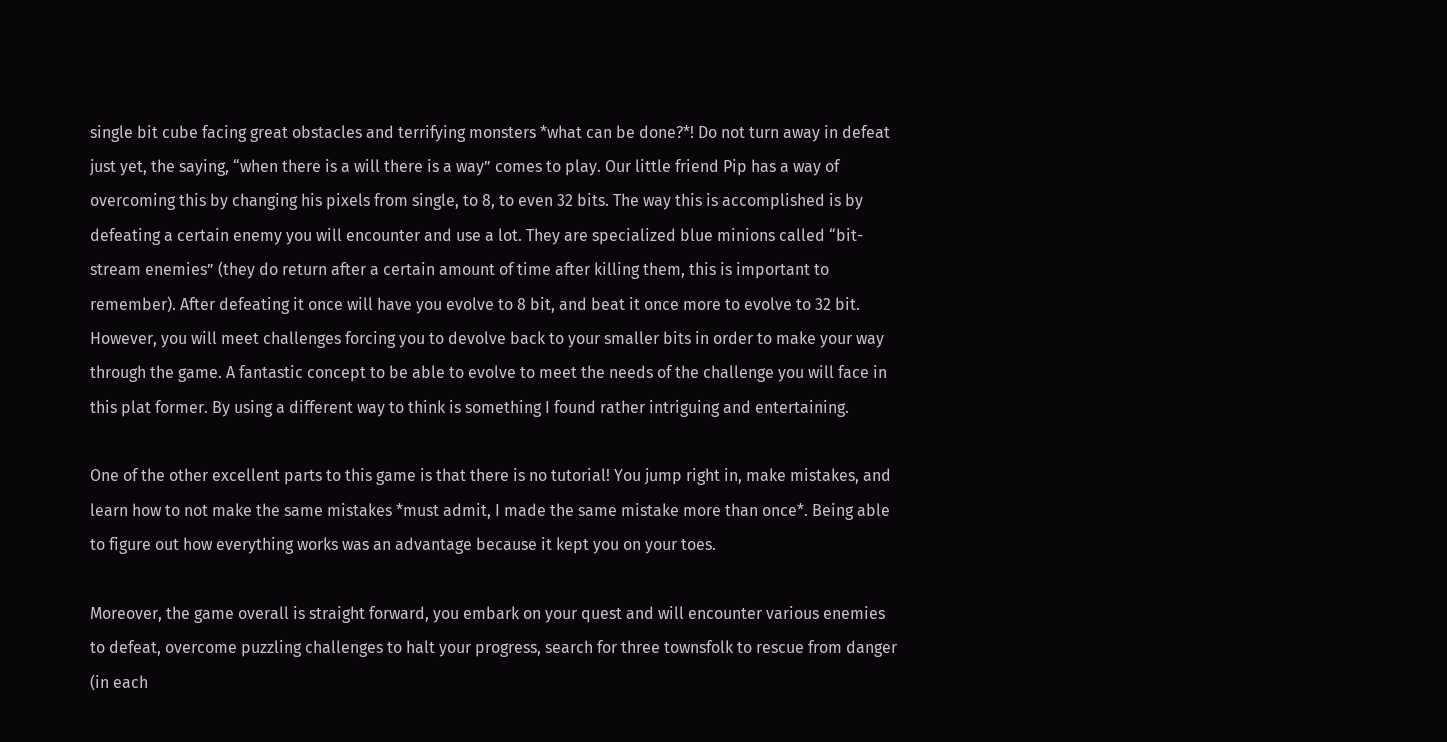single bit cube facing great obstacles and terrifying monsters *what can be done?*! Do not turn away in defeat just yet, the saying, “when there is a will there is a way” comes to play. Our little friend Pip has a way of overcoming this by changing his pixels from single, to 8, to even 32 bits. The way this is accomplished is by defeating a certain enemy you will encounter and use a lot. They are specialized blue minions called “bit-stream enemies” (they do return after a certain amount of time after killing them, this is important to remember). After defeating it once will have you evolve to 8 bit, and beat it once more to evolve to 32 bit. However, you will meet challenges forcing you to devolve back to your smaller bits in order to make your way through the game. A fantastic concept to be able to evolve to meet the needs of the challenge you will face in this plat former. By using a different way to think is something I found rather intriguing and entertaining.

One of the other excellent parts to this game is that there is no tutorial! You jump right in, make mistakes, and learn how to not make the same mistakes *must admit, I made the same mistake more than once*. Being able to figure out how everything works was an advantage because it kept you on your toes.

Moreover, the game overall is straight forward, you embark on your quest and will encounter various enemies to defeat, overcome puzzling challenges to halt your progress, search for three townsfolk to rescue from danger (in each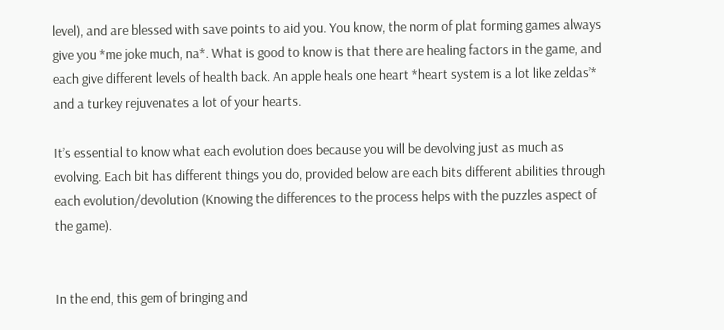level), and are blessed with save points to aid you. You know, the norm of plat forming games always give you *me joke much, na*. What is good to know is that there are healing factors in the game, and each give different levels of health back. An apple heals one heart *heart system is a lot like zeldas’* and a turkey rejuvenates a lot of your hearts.

It’s essential to know what each evolution does because you will be devolving just as much as evolving. Each bit has different things you do, provided below are each bits different abilities through each evolution/devolution (Knowing the differences to the process helps with the puzzles aspect of the game).


In the end, this gem of bringing and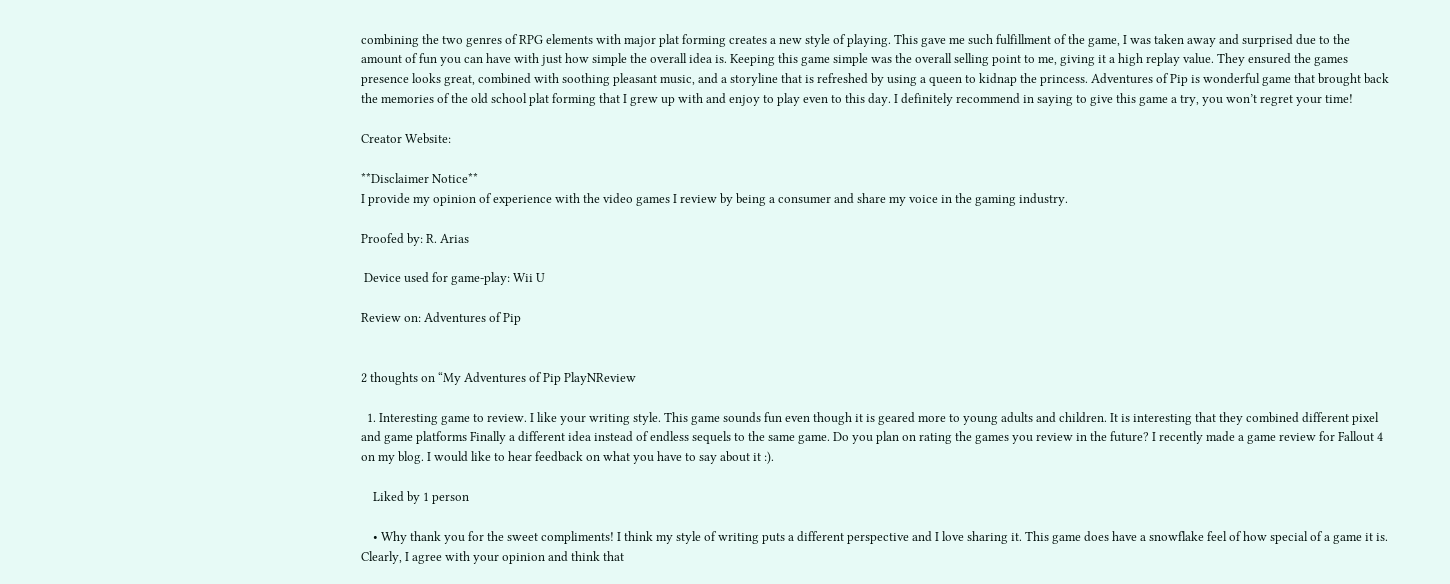combining the two genres of RPG elements with major plat forming creates a new style of playing. This gave me such fulfillment of the game, I was taken away and surprised due to the amount of fun you can have with just how simple the overall idea is. Keeping this game simple was the overall selling point to me, giving it a high replay value. They ensured the games presence looks great, combined with soothing pleasant music, and a storyline that is refreshed by using a queen to kidnap the princess. Adventures of Pip is wonderful game that brought back the memories of the old school plat forming that I grew up with and enjoy to play even to this day. I definitely recommend in saying to give this game a try, you won’t regret your time!

Creator Website:

**Disclaimer Notice**
I provide my opinion of experience with the video games I review by being a consumer and share my voice in the gaming industry.

Proofed by: R. Arias

 Device used for game-play: Wii U

Review on: Adventures of Pip


2 thoughts on “My Adventures of Pip PlayNReview

  1. Interesting game to review. I like your writing style. This game sounds fun even though it is geared more to young adults and children. It is interesting that they combined different pixel and game platforms Finally a different idea instead of endless sequels to the same game. Do you plan on rating the games you review in the future? I recently made a game review for Fallout 4 on my blog. I would like to hear feedback on what you have to say about it :).

    Liked by 1 person

    • Why thank you for the sweet compliments! I think my style of writing puts a different perspective and I love sharing it. This game does have a snowflake feel of how special of a game it is. Clearly, I agree with your opinion and think that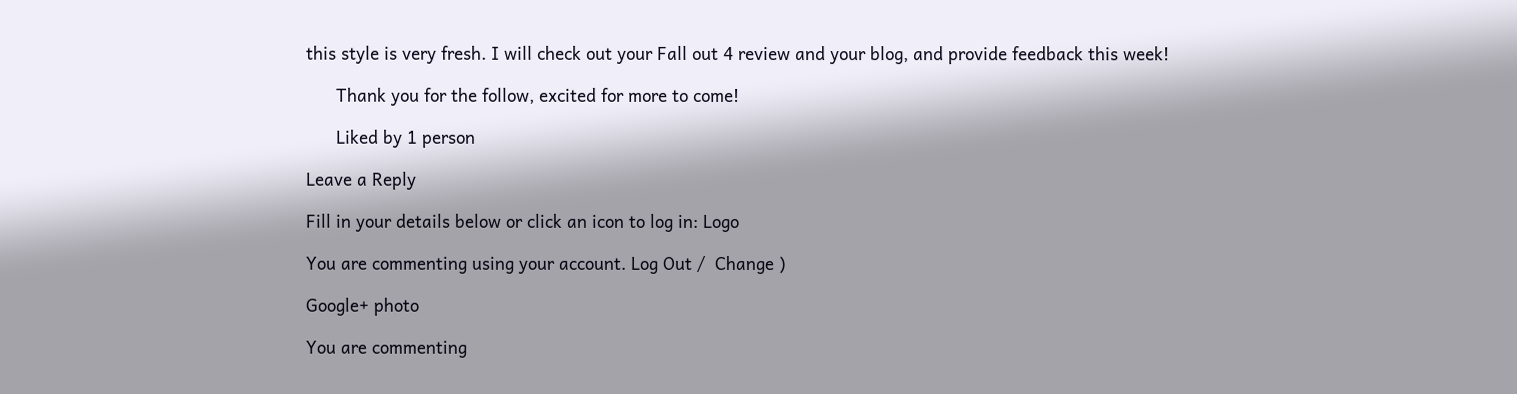this style is very fresh. I will check out your Fall out 4 review and your blog, and provide feedback this week!

      Thank you for the follow, excited for more to come!

      Liked by 1 person

Leave a Reply

Fill in your details below or click an icon to log in: Logo

You are commenting using your account. Log Out /  Change )

Google+ photo

You are commenting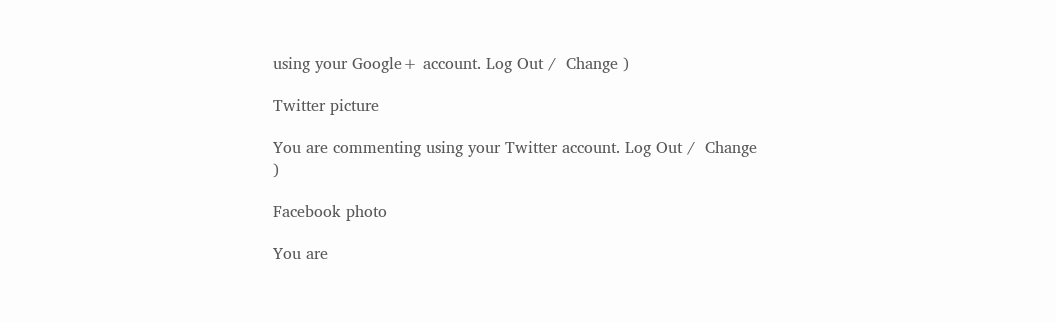using your Google+ account. Log Out /  Change )

Twitter picture

You are commenting using your Twitter account. Log Out /  Change )

Facebook photo

You are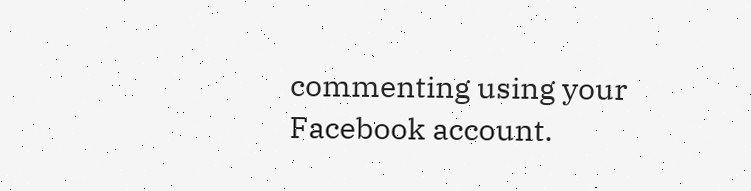commenting using your Facebook account.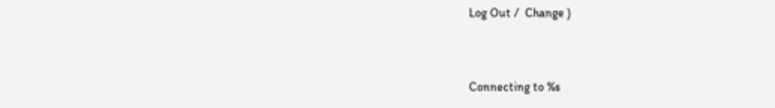Log Out /  Change )


Connecting to %s